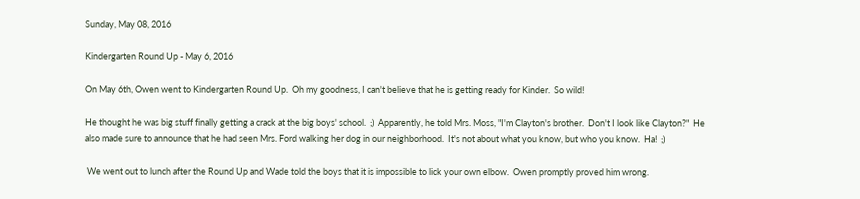Sunday, May 08, 2016

Kindergarten Round Up - May 6, 2016

On May 6th, Owen went to Kindergarten Round Up.  Oh my goodness, I can't believe that he is getting ready for Kinder.  So wild!

He thought he was big stuff finally getting a crack at the big boys' school.  ;)  Apparently, he told Mrs. Moss, "I'm Clayton's brother.  Don't I look like Clayton?"  He also made sure to announce that he had seen Mrs. Ford walking her dog in our neighborhood.  It's not about what you know, but who you know.  Ha!  ;)

 We went out to lunch after the Round Up and Wade told the boys that it is impossible to lick your own elbow.  Owen promptly proved him wrong.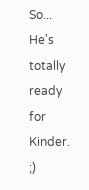So...  He's totally ready for Kinder.  ;)